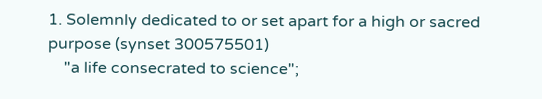1. Solemnly dedicated to or set apart for a high or sacred purpose (synset 300575501)
    "a life consecrated to science";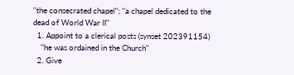"the consecrated chapel"; "a chapel dedicated to the dead of World War II"
  1. Appoint to a clerical posts (synset 202391154)
    "he was ordained in the Church"
  2. Give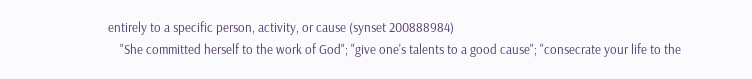entirely to a specific person, activity, or cause (synset 200888984)
    "She committed herself to the work of God"; "give one's talents to a good cause"; "consecrate your life to the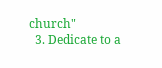church"
  3. Dedicate to a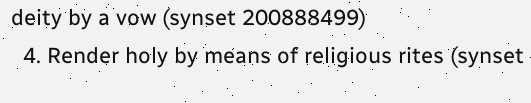deity by a vow (synset 200888499)
  4. Render holy by means of religious rites (synset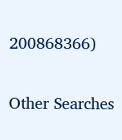200868366)

Other Searches